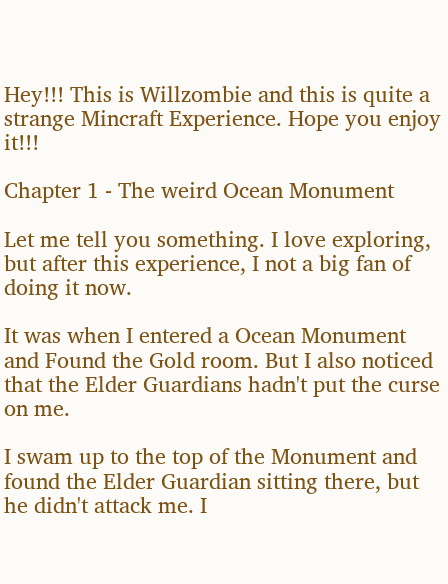Hey!!! This is Willzombie and this is quite a strange Mincraft Experience. Hope you enjoy it!!!

Chapter 1 - The weird Ocean Monument

Let me tell you something. I love exploring, but after this experience, I not a big fan of doing it now.

It was when I entered a Ocean Monument and Found the Gold room. But I also noticed that the Elder Guardians hadn't put the curse on me.

I swam up to the top of the Monument and found the Elder Guardian sitting there, but he didn't attack me. I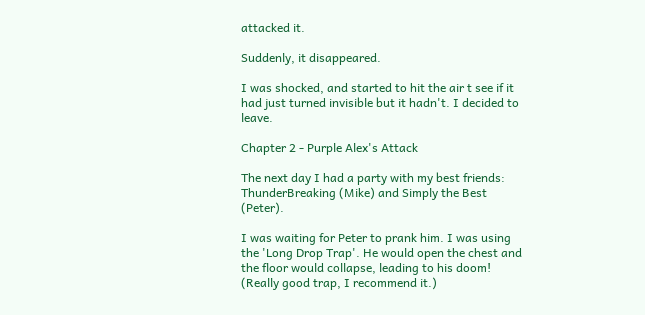attacked it.

Suddenly, it disappeared.

I was shocked, and started to hit the air t see if it had just turned invisible but it hadn't. I decided to leave.

Chapter 2 - Purple Alex's Attack

The next day I had a party with my best friends: ThunderBreaking (Mike) and Simply the Best (Peter).

I was waiting for Peter to prank him. I was using the 'Long Drop Trap'. He would open the chest and the floor would collapse, leading to his doom! (Really good trap, I recommend it.)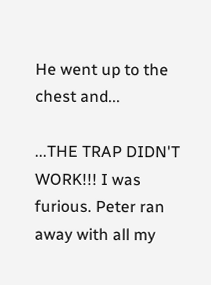He went up to the chest and...

...THE TRAP DIDN'T WORK!!! I was furious. Peter ran away with all my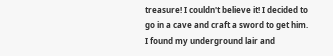treasure! I couldn't believe it! I decided to go in a cave and craft a sword to get him. I found my underground lair and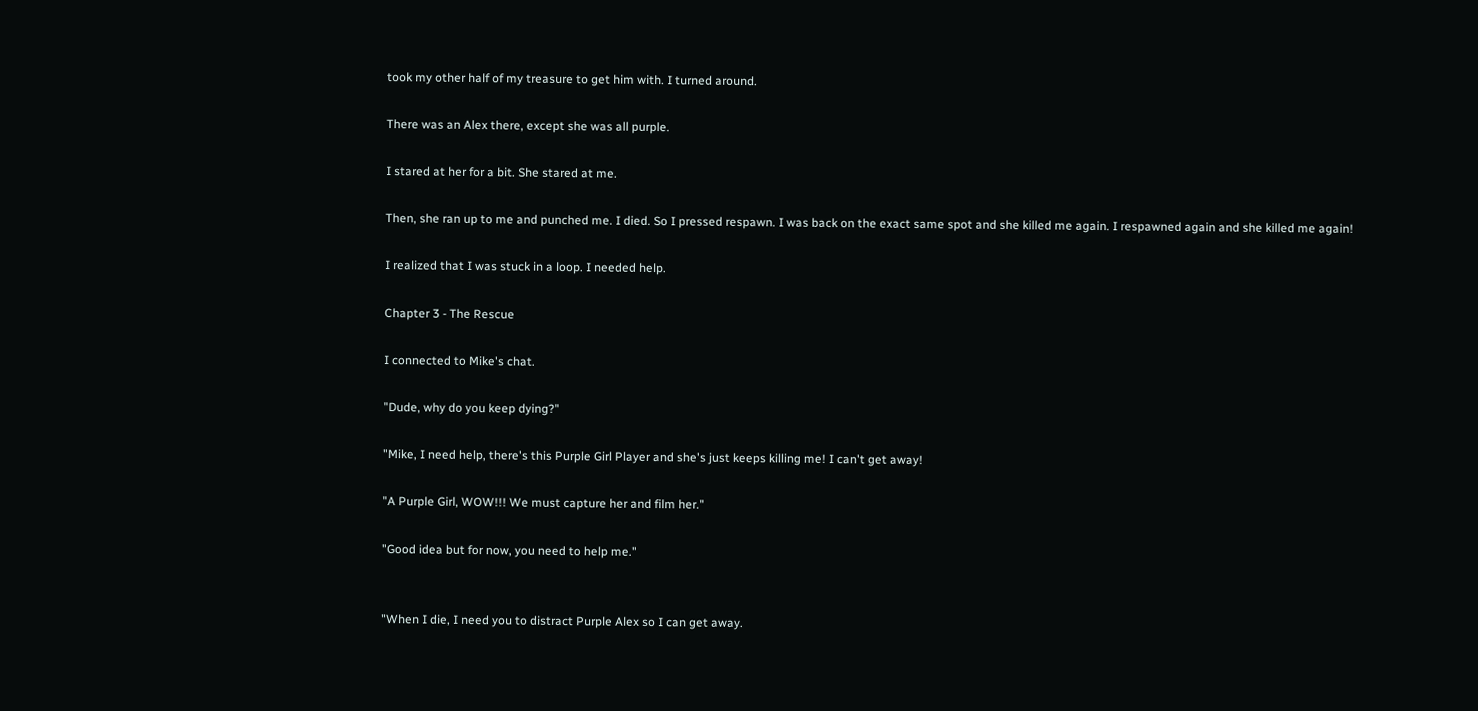took my other half of my treasure to get him with. I turned around.

There was an Alex there, except she was all purple.

I stared at her for a bit. She stared at me.

Then, she ran up to me and punched me. I died. So I pressed respawn. I was back on the exact same spot and she killed me again. I respawned again and she killed me again!

I realized that I was stuck in a loop. I needed help.

Chapter 3 - The Rescue

I connected to Mike's chat.

"Dude, why do you keep dying?"

"Mike, I need help, there's this Purple Girl Player and she's just keeps killing me! I can't get away!

"A Purple Girl, WOW!!! We must capture her and film her."

"Good idea but for now, you need to help me."


"When I die, I need you to distract Purple Alex so I can get away.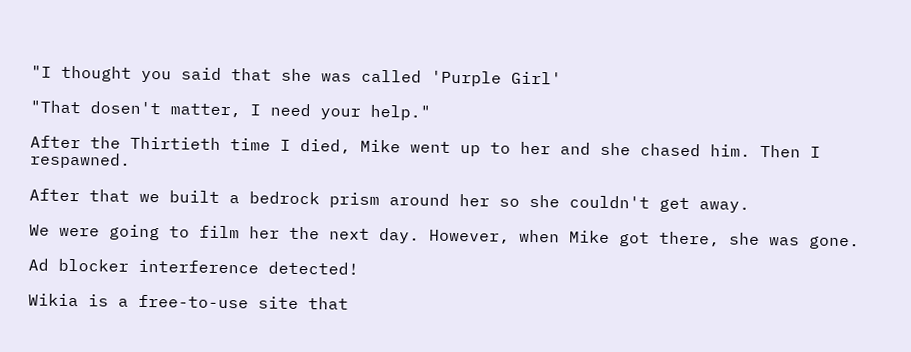"I thought you said that she was called 'Purple Girl'

"That dosen't matter, I need your help."

After the Thirtieth time I died, Mike went up to her and she chased him. Then I respawned.

After that we built a bedrock prism around her so she couldn't get away.

We were going to film her the next day. However, when Mike got there, she was gone.

Ad blocker interference detected!

Wikia is a free-to-use site that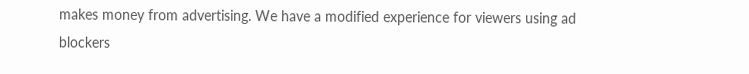makes money from advertising. We have a modified experience for viewers using ad blockers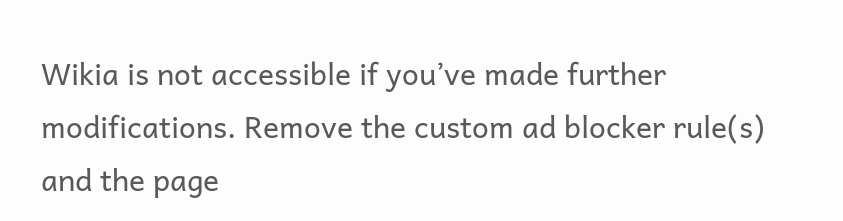Wikia is not accessible if you’ve made further modifications. Remove the custom ad blocker rule(s) and the page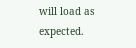will load as expected.